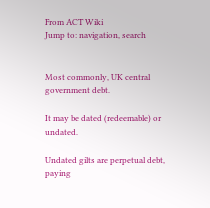From ACT Wiki
Jump to: navigation, search


Most commonly, UK central government debt.

It may be dated (redeemable) or undated.

Undated gilts are perpetual debt, paying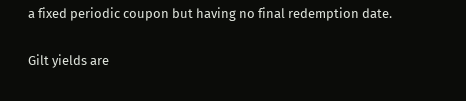a fixed periodic coupon but having no final redemption date.

Gilt yields are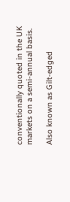conventionally quoted in the UK markets on a semi-annual basis.

Also known as Gilt-edged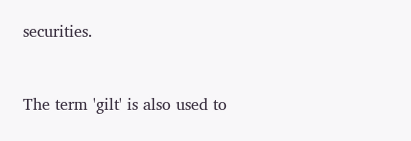securities.


The term 'gilt' is also used to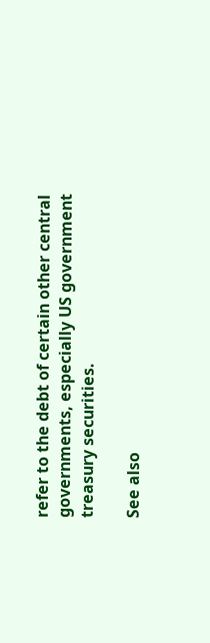refer to the debt of certain other central governments, especially US government treasury securities.

See also